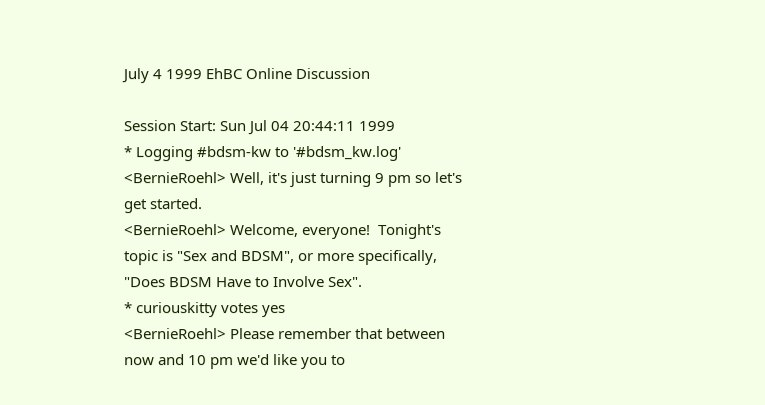July 4 1999 EhBC Online Discussion

Session Start: Sun Jul 04 20:44:11 1999
* Logging #bdsm-kw to '#bdsm_kw.log'
<BernieRoehl> Well, it's just turning 9 pm so let's get started.
<BernieRoehl> Welcome, everyone!  Tonight's topic is "Sex and BDSM", or more specifically, "Does BDSM Have to Involve Sex".
* curiouskitty votes yes
<BernieRoehl> Please remember that between now and 10 pm we'd like you to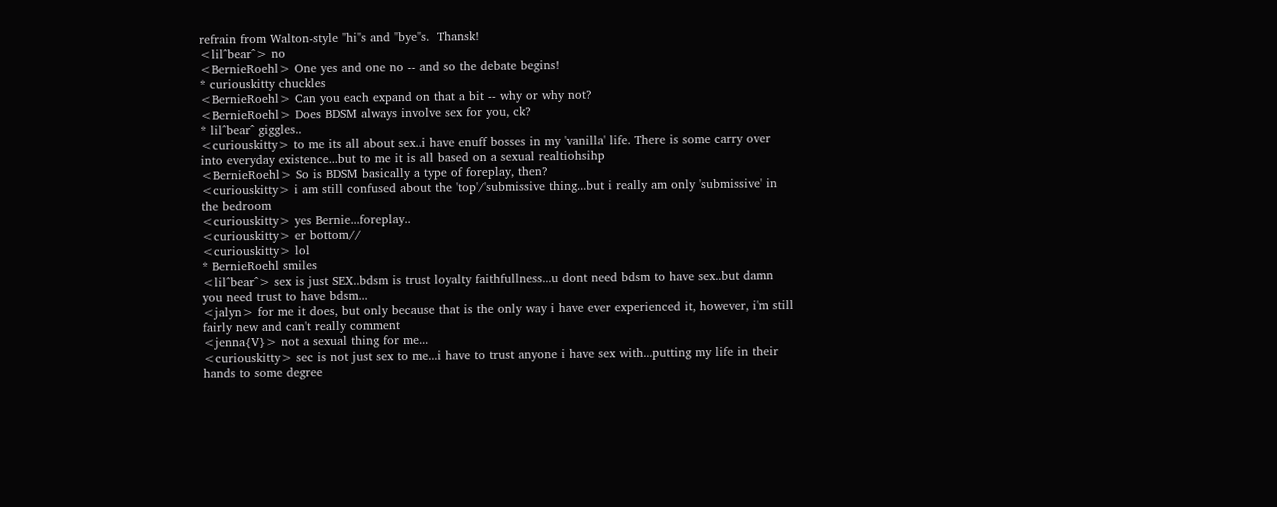refrain from Walton-style "hi"s and "bye"s.  Thansk!
<lil^bear^> no
<BernieRoehl> One yes and one no -- and so the debate begins!
* curiouskitty chuckles
<BernieRoehl> Can you each expand on that a bit -- why or why not?
<BernieRoehl> Does BDSM always involve sex for you, ck?
* lil^bear^ giggles..
<curiouskitty> to me its all about sex..i have enuff bosses in my 'vanilla' life. There is some carry over into everyday existence...but to me it is all based on a sexual realtiohsihp
<BernieRoehl> So is BDSM basically a type of foreplay, then?
<curiouskitty> i am still confused about the 'top'/'submissive thing...but i really am only 'submissive' in the bedroom
<curiouskitty> yes Bernie...foreplay..
<curiouskitty> er bottom//
<curiouskitty> lol
* BernieRoehl smiles
<lil^bear^> sex is just SEX..bdsm is trust loyalty faithfullness...u dont need bdsm to have sex..but damn you need trust to have bdsm...
<jalyn> for me it does, but only because that is the only way i have ever experienced it, however, i'm still fairly new and can't really comment
<jenna{V}> not a sexual thing for me...
<curiouskitty> sec is not just sex to me...i have to trust anyone i have sex with...putting my life in their hands to some degree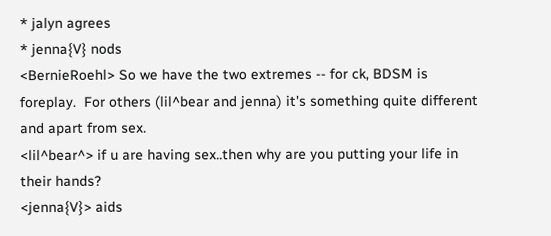* jalyn agrees
* jenna{V} nods
<BernieRoehl> So we have the two extremes -- for ck, BDSM is foreplay.  For others (lil^bear and jenna) it's something quite different and apart from sex.
<lil^bear^> if u are having sex..then why are you putting your life in their hands?
<jenna{V}> aids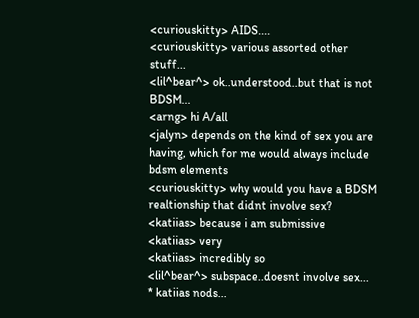<curiouskitty> AIDS....
<curiouskitty> various assorted other stuff...
<lil^bear^> ok..understood..but that is not BDSM...
<arng> hi A/all
<jalyn> depends on the kind of sex you are having, which for me would always include bdsm elements
<curiouskitty> why would you have a BDSM realtionship that didnt involve sex?
<katiias> because i am submissive
<katiias> very
<katiias> incredibly so
<lil^bear^> subspace..doesnt involve sex...
* katiias nods...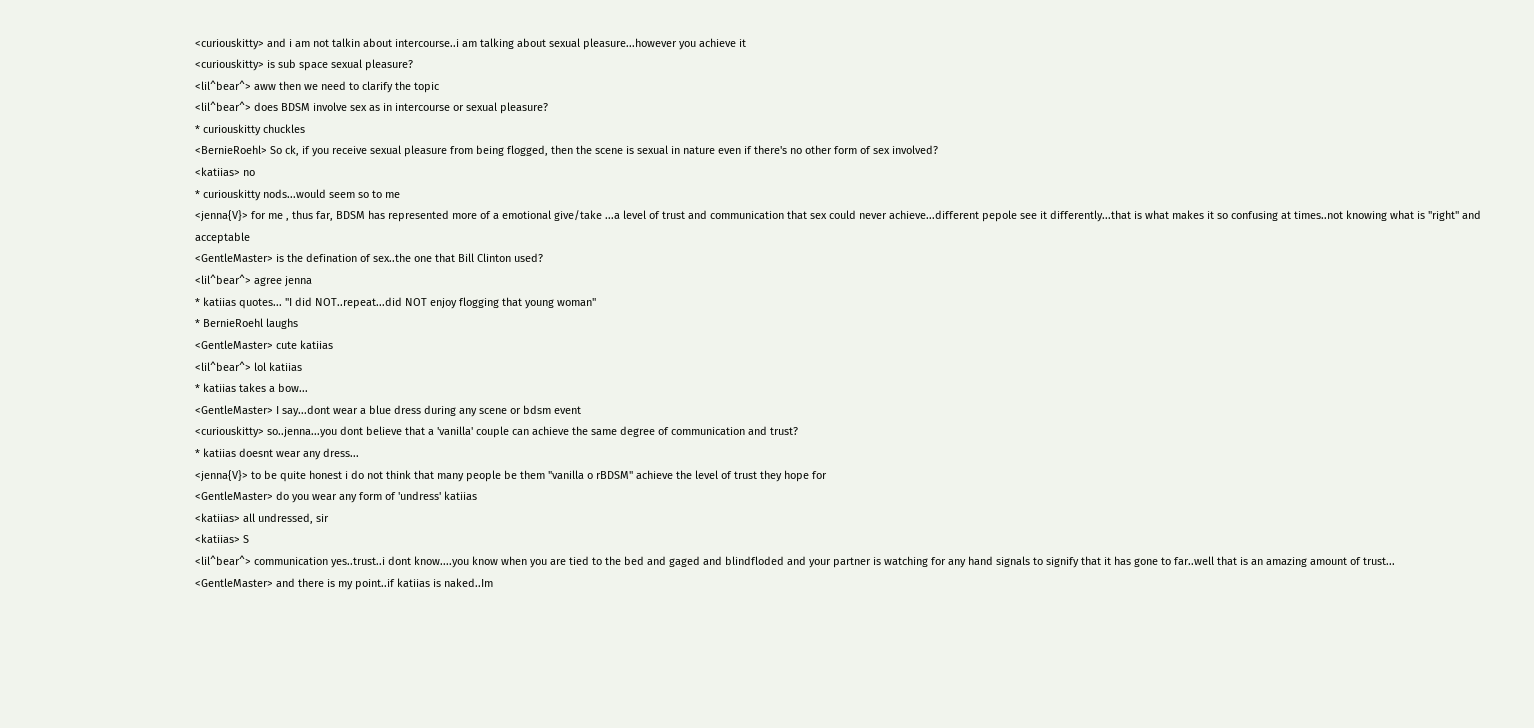<curiouskitty> and i am not talkin about intercourse..i am talking about sexual pleasure...however you achieve it
<curiouskitty> is sub space sexual pleasure?
<lil^bear^> aww then we need to clarify the topic
<lil^bear^> does BDSM involve sex as in intercourse or sexual pleasure?
* curiouskitty chuckles
<BernieRoehl> So ck, if you receive sexual pleasure from being flogged, then the scene is sexual in nature even if there's no other form of sex involved?
<katiias> no
* curiouskitty nods...would seem so to me
<jenna{V}> for me , thus far, BDSM has represented more of a emotional give/take ...a level of trust and communication that sex could never achieve...different pepole see it differently...that is what makes it so confusing at times..not knowing what is "right" and acceptable
<GentleMaster> is the defination of sex..the one that Bill Clinton used?
<lil^bear^> agree jenna
* katiias quotes... "I did NOT..repeat...did NOT enjoy flogging that young woman"
* BernieRoehl laughs
<GentleMaster> cute katiias
<lil^bear^> lol katiias
* katiias takes a bow...
<GentleMaster> I say...dont wear a blue dress during any scene or bdsm event
<curiouskitty> so..jenna...you dont believe that a 'vanilla' couple can achieve the same degree of communication and trust?
* katiias doesnt wear any dress...
<jenna{V}> to be quite honest i do not think that many people be them "vanilla o rBDSM" achieve the level of trust they hope for
<GentleMaster> do you wear any form of 'undress' katiias
<katiias> all undressed, sir
<katiias> S
<lil^bear^> communication yes..trust..i dont know....you know when you are tied to the bed and gaged and blindfloded and your partner is watching for any hand signals to signify that it has gone to far..well that is an amazing amount of trust...
<GentleMaster> and there is my point..if katiias is naked..Im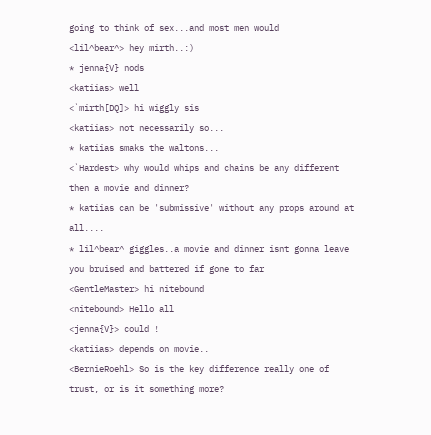going to think of sex...and most men would
<lil^bear^> hey mirth..:)
* jenna{V} nods
<katiias> well
<`mirth[DQ]> hi wiggly sis
<katiias> not necessarily so...
* katiias smaks the waltons...
<`Hardest> why would whips and chains be any different then a movie and dinner?
* katiias can be 'submissive' without any props around at all....
* lil^bear^ giggles..a movie and dinner isnt gonna leave you bruised and battered if gone to far
<GentleMaster> hi nitebound
<nitebound> Hello all
<jenna{V}> could !
<katiias> depends on movie..
<BernieRoehl> So is the key difference really one of trust, or is it something more?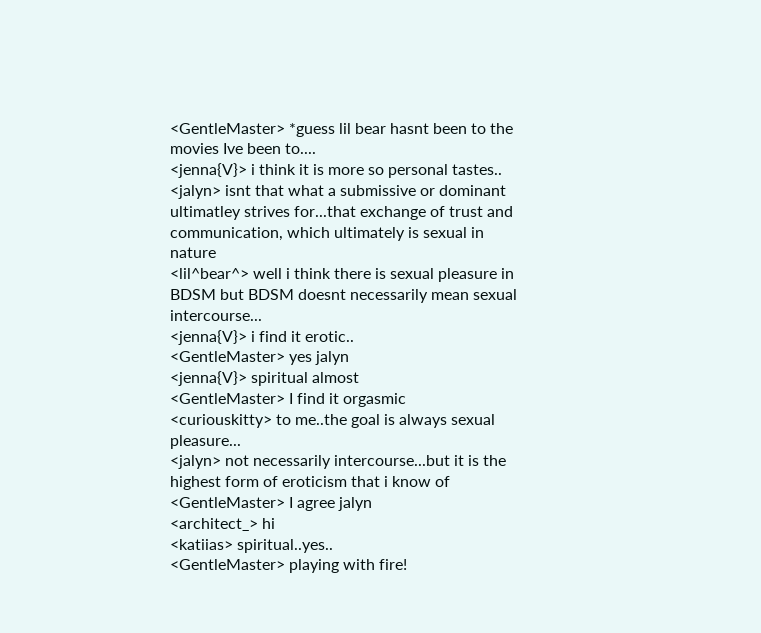<GentleMaster> *guess lil bear hasnt been to the movies Ive been to....
<jenna{V}> i think it is more so personal tastes..
<jalyn> isnt that what a submissive or dominant ultimatley strives for...that exchange of trust and communication, which ultimately is sexual in nature
<lil^bear^> well i think there is sexual pleasure in BDSM but BDSM doesnt necessarily mean sexual intercourse...
<jenna{V}> i find it erotic..
<GentleMaster> yes jalyn
<jenna{V}> spiritual almost
<GentleMaster> I find it orgasmic
<curiouskitty> to me..the goal is always sexual pleasure...
<jalyn> not necessarily intercourse...but it is the highest form of eroticism that i know of
<GentleMaster> I agree jalyn
<architect_> hi
<katiias> spiritual..yes..
<GentleMaster> playing with fire!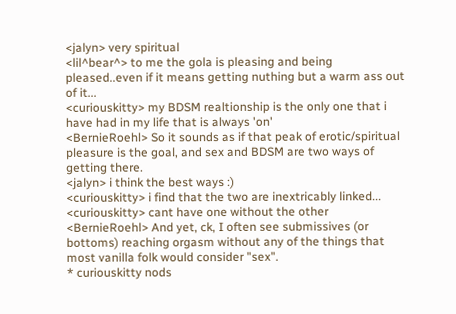<jalyn> very spiritual
<lil^bear^> to me the gola is pleasing and being pleased..even if it means getting nuthing but a warm ass out of it...
<curiouskitty> my BDSM realtionship is the only one that i have had in my life that is always 'on'
<BernieRoehl> So it sounds as if that peak of erotic/spiritual pleasure is the goal, and sex and BDSM are two ways of getting there.
<jalyn> i think the best ways :)
<curiouskitty> i find that the two are inextricably linked...
<curiouskitty> cant have one without the other
<BernieRoehl> And yet, ck, I often see submissives (or bottoms) reaching orgasm without any of the things that most vanilla folk would consider "sex".
* curiouskitty nods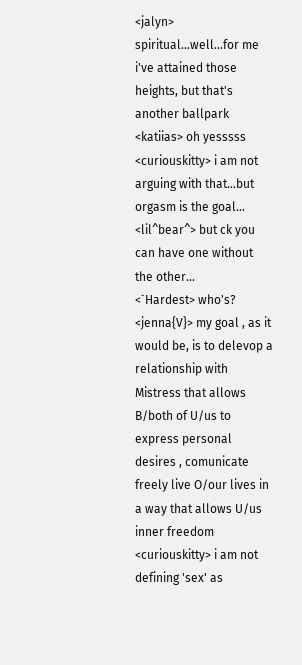<jalyn> spiritual...well...for me i've attained those heights, but that's another ballpark
<katiias> oh yesssss
<curiouskitty> i am not arguing with that...but orgasm is the goal...
<lil^bear^> but ck you can have one without the other...
<`Hardest> who's?
<jenna{V}> my goal , as it would be, is to delevop a relationship with Mistress that allows B/both of U/us to express personal desires , comunicate freely live O/our lives in a way that allows U/us inner freedom
<curiouskitty> i am not defining 'sex' as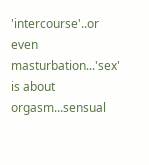'intercourse'..or even masturbation...'sex' is about orgasm...sensual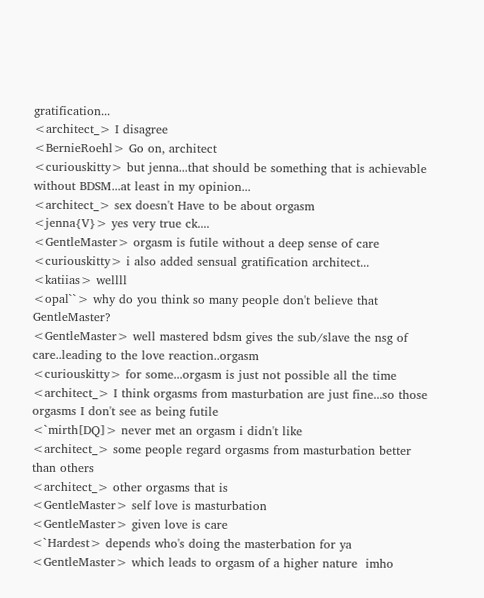gratification...
<architect_> I disagree
<BernieRoehl> Go on, architect
<curiouskitty> but jenna...that should be something that is achievable without BDSM...at least in my opinion...
<architect_> sex doesn't Have to be about orgasm
<jenna{V}> yes very true ck....
<GentleMaster> orgasm is futile without a deep sense of care
<curiouskitty> i also added sensual gratification architect...
<katiias> wellll
<opal``> why do you think so many people don't believe that GentleMaster?
<GentleMaster> well mastered bdsm gives the sub/slave the nsg of care..leading to the love reaction..orgasm
<curiouskitty> for some...orgasm is just not possible all the time
<architect_> I think orgasms from masturbation are just fine...so those orgasms I don't see as being futile
<`mirth[DQ]> never met an orgasm i didn't like
<architect_> some people regard orgasms from masturbation better than others
<architect_> other orgasms that is
<GentleMaster> self love is masturbation
<GentleMaster> given love is care
<`Hardest> depends who's doing the masterbation for ya
<GentleMaster> which leads to orgasm of a higher nature  imho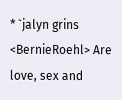* `jalyn grins
<BernieRoehl> Are love, sex and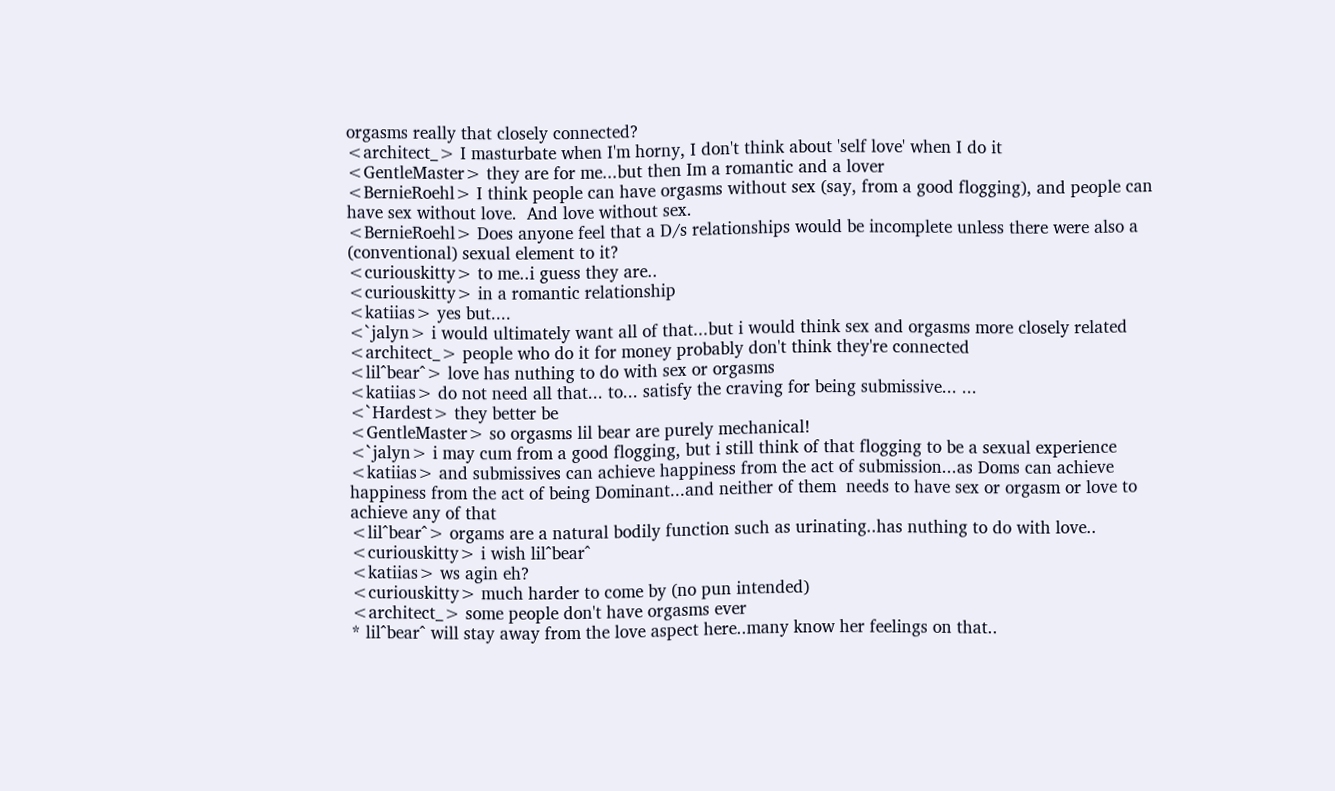orgasms really that closely connected?
<architect_> I masturbate when I'm horny, I don't think about 'self love' when I do it
<GentleMaster> they are for me...but then Im a romantic and a lover
<BernieRoehl> I think people can have orgasms without sex (say, from a good flogging), and people can have sex without love.  And love without sex.
<BernieRoehl> Does anyone feel that a D/s relationships would be incomplete unless there were also a (conventional) sexual element to it?
<curiouskitty> to me..i guess they are..
<curiouskitty> in a romantic relationship
<katiias> yes but....
<`jalyn> i would ultimately want all of that...but i would think sex and orgasms more closely related
<architect_> people who do it for money probably don't think they're connected
<lil^bear^> love has nuthing to do with sex or orgasms
<katiias> do not need all that... to... satisfy the craving for being submissive... ...
<`Hardest> they better be
<GentleMaster> so orgasms lil bear are purely mechanical!
<`jalyn> i may cum from a good flogging, but i still think of that flogging to be a sexual experience
<katiias> and submissives can achieve happiness from the act of submission...as Doms can achieve happiness from the act of being Dominant...and neither of them  needs to have sex or orgasm or love to achieve any of that
<lil^bear^> orgams are a natural bodily function such as urinating..has nuthing to do with love..
<curiouskitty> i wish lil^bear^
<katiias> ws agin eh?
<curiouskitty> much harder to come by (no pun intended)
<architect_> some people don't have orgasms ever
* lil^bear^ will stay away from the love aspect here..many know her feelings on that..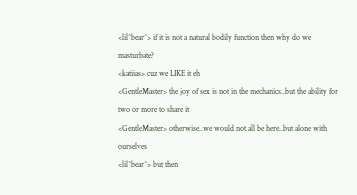<lil^bear^> if it is not a natural bodily function then why do we masturbate?
<katiias> cuz we LIKE it eh
<GentleMaster> the joy of sex is not in the mechanics..but the ability for two or more to share it
<GentleMaster> otherwise..we would not all be here..but alone with ourselves
<lil^bear^> but then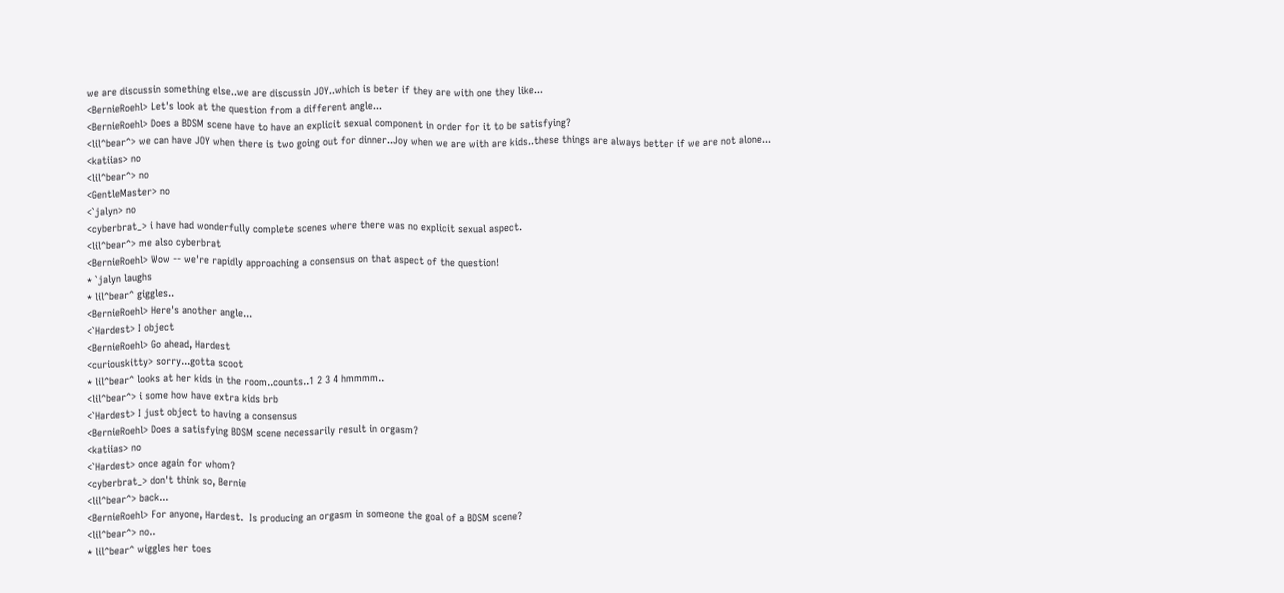we are discussin something else..we are discussin JOY..which is beter if they are with one they like...
<BernieRoehl> Let's look at the question from a different angle...
<BernieRoehl> Does a BDSM scene have to have an explicit sexual component in order for it to be satisfying?
<lil^bear^> we can have JOY when there is two going out for dinner..Joy when we are with are kids..these things are always better if we are not alone...
<katiias> no
<lil^bear^> no
<GentleMaster> no
<`jalyn> no
<cyberbrat_> i have had wonderfully complete scenes where there was no explicit sexual aspect.
<lil^bear^> me also cyberbrat
<BernieRoehl> Wow -- we're rapidly approaching a consensus on that aspect of the question!
* `jalyn laughs
* lil^bear^ giggles..
<BernieRoehl> Here's another angle...
<`Hardest> I object
<BernieRoehl> Go ahead, Hardest
<curiouskitty> sorry...gotta scoot
* lil^bear^ looks at her kids in the room..counts..1 2 3 4 hmmmm..
<lil^bear^> i some how have extra kids brb
<`Hardest> I just object to having a consensus
<BernieRoehl> Does a satisfying BDSM scene necessarily result in orgasm?
<katiias> no
<`Hardest> once again for whom?
<cyberbrat_> don't think so, Bernie
<lil^bear^> back...
<BernieRoehl> For anyone, Hardest.  Is producing an orgasm in someone the goal of a BDSM scene?
<lil^bear^> no..
* lil^bear^ wiggles her toes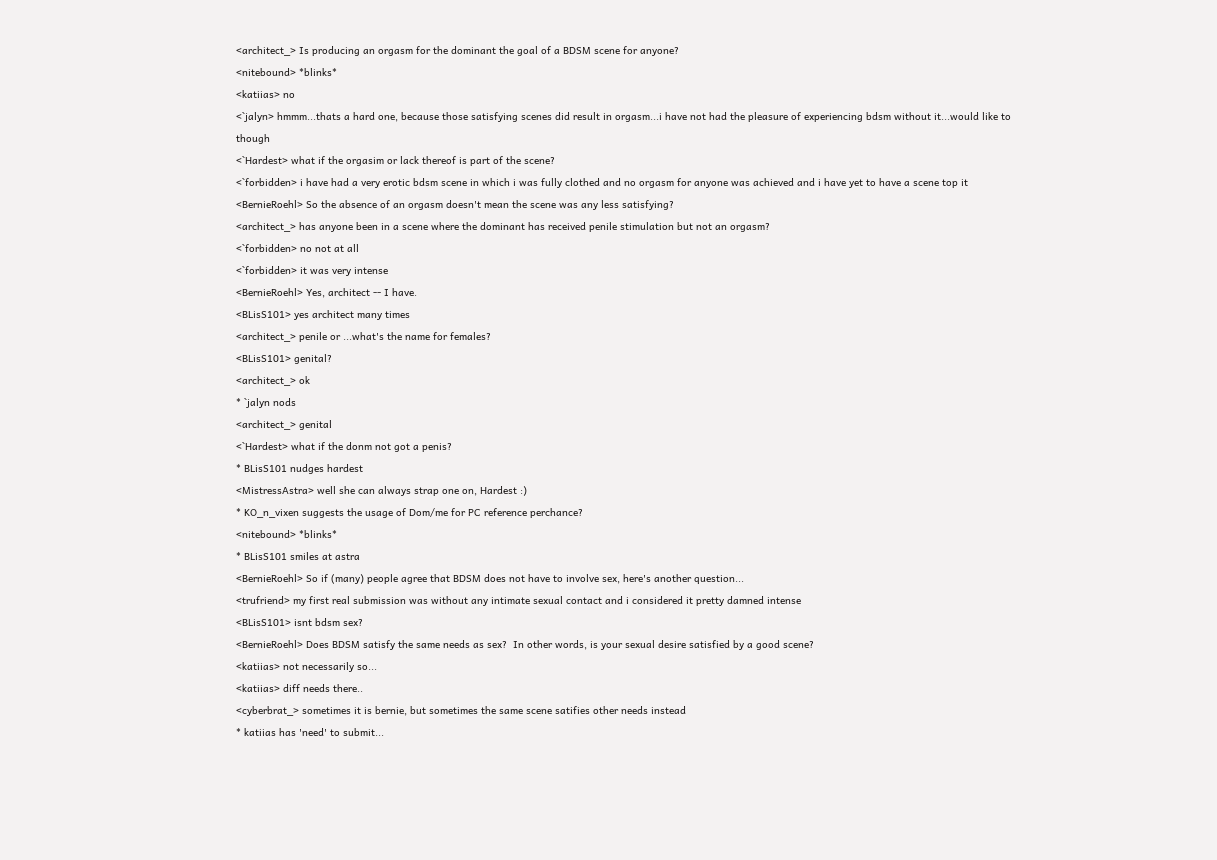<architect_> Is producing an orgasm for the dominant the goal of a BDSM scene for anyone?
<nitebound> *blinks*
<katiias> no
<`jalyn> hmmm...thats a hard one, because those satisfying scenes did result in orgasm...i have not had the pleasure of experiencing bdsm without it...would like to though
<`Hardest> what if the orgasim or lack thereof is part of the scene?
<`forbidden> i have had a very erotic bdsm scene in which i was fully clothed and no orgasm for anyone was achieved and i have yet to have a scene top it
<BernieRoehl> So the absence of an orgasm doesn't mean the scene was any less satisfying?
<architect_> has anyone been in a scene where the dominant has received penile stimulation but not an orgasm?
<`forbidden> no not at all
<`forbidden> it was very intense
<BernieRoehl> Yes, architect -- I have.
<BLisS101> yes architect many times
<architect_> penile or ...what's the name for females?
<BLisS101> genital?
<architect_> ok
* `jalyn nods
<architect_> genital
<`Hardest> what if the donm not got a penis?
* BLisS101 nudges hardest
<MistressAstra> well she can always strap one on, Hardest :)
* KO_n_vixen suggests the usage of Dom/me for PC reference perchance?
<nitebound> *blinks*
* BLisS101 smiles at astra
<BernieRoehl> So if (many) people agree that BDSM does not have to involve sex, here's another question...
<trufriend> my first real submission was without any intimate sexual contact and i considered it pretty damned intense
<BLisS101> isnt bdsm sex?
<BernieRoehl> Does BDSM satisfy the same needs as sex?  In other words, is your sexual desire satisfied by a good scene?
<katiias> not necessarily so...
<katiias> diff needs there..
<cyberbrat_> sometimes it is bernie, but sometimes the same scene satifies other needs instead
* katiias has 'need' to submit...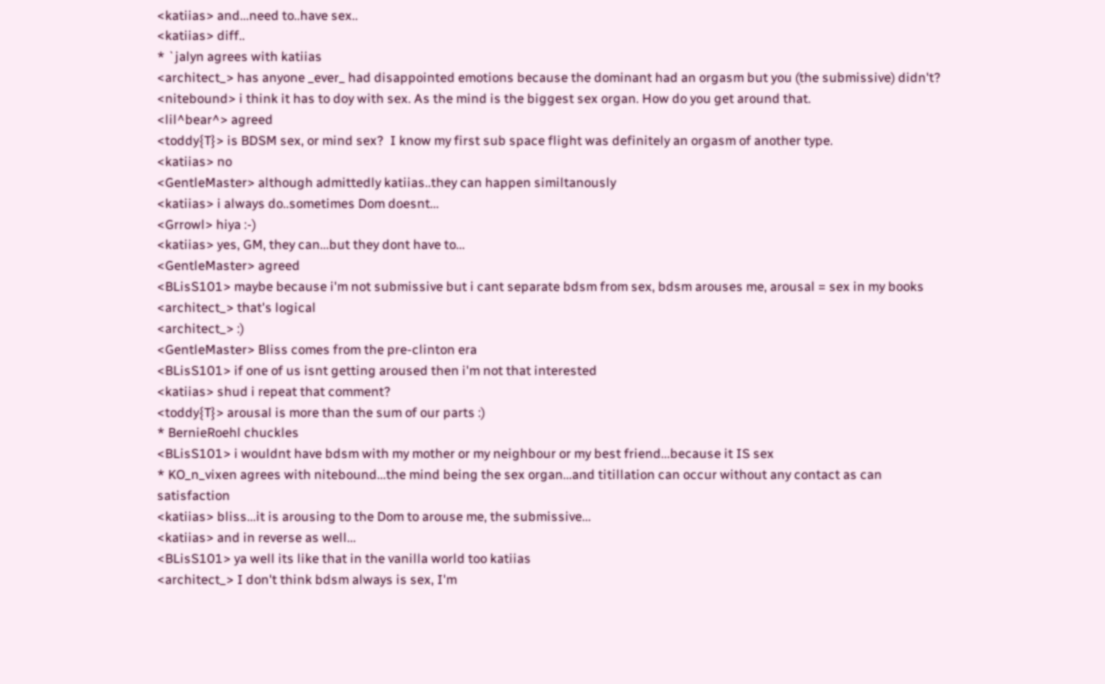<katiias> and...need to..have sex..
<katiias> diff..
* `jalyn agrees with katiias
<architect_> has anyone _ever_ had disappointed emotions because the dominant had an orgasm but you (the submissive) didn't?
<nitebound> i think it has to doy with sex. As the mind is the biggest sex organ. How do you get around that.
<lil^bear^> agreed
<toddy{T}> is BDSM sex, or mind sex?  I know my first sub space flight was definitely an orgasm of another type.
<katiias> no
<GentleMaster> although admittedly katiias..they can happen similtanously
<katiias> i always do..sometimes Dom doesnt...
<Grrowl> hiya :-)
<katiias> yes, GM, they can...but they dont have to...
<GentleMaster> agreed
<BLisS101> maybe because i'm not submissive but i cant separate bdsm from sex, bdsm arouses me, arousal = sex in my books
<architect_> that's logical
<architect_> :)
<GentleMaster> Bliss comes from the pre-clinton era
<BLisS101> if one of us isnt getting aroused then i'm not that interested
<katiias> shud i repeat that comment?
<toddy{T}> arousal is more than the sum of our parts :)
* BernieRoehl chuckles
<BLisS101> i wouldnt have bdsm with my mother or my neighbour or my best friend...because it IS sex
* KO_n_vixen agrees with nitebound...the mind being the sex organ...and titillation can occur without any contact as can satisfaction
<katiias> bliss...it is arousing to the Dom to arouse me, the submissive...
<katiias> and in reverse as well...
<BLisS101> ya well its like that in the vanilla world too katiias
<architect_> I don't think bdsm always is sex, I'm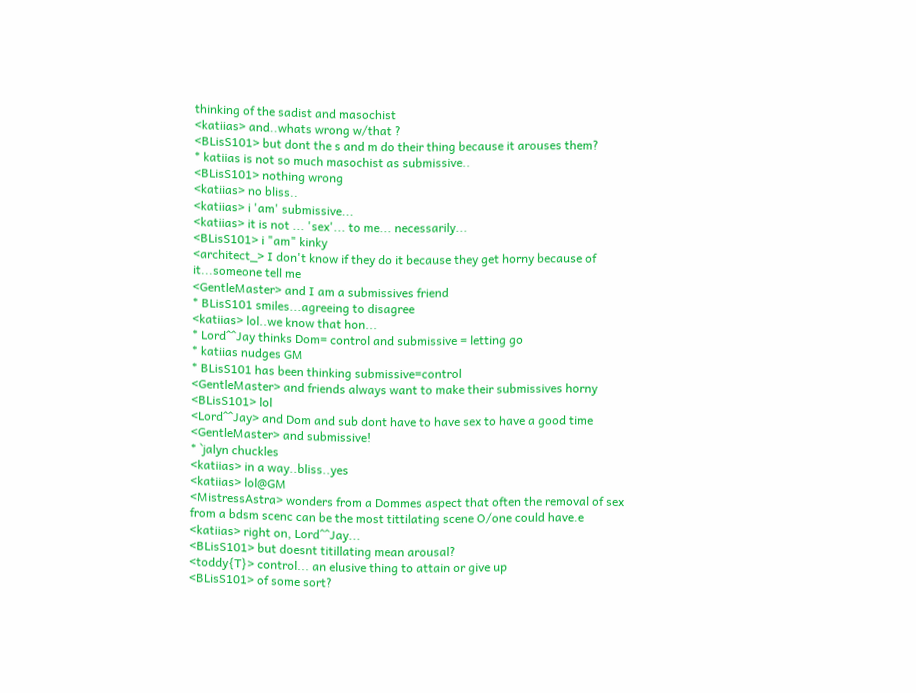thinking of the sadist and masochist
<katiias> and..whats wrong w/that ?
<BLisS101> but dont the s and m do their thing because it arouses them?
* katiias is not so much masochist as submissive..
<BLisS101> nothing wrong
<katiias> no bliss..
<katiias> i 'am' submissive...
<katiias> it is not ... 'sex'... to me... necessarily...
<BLisS101> i "am" kinky
<architect_> I don't know if they do it because they get horny because of it...someone tell me
<GentleMaster> and I am a submissives friend
* BLisS101 smiles...agreeing to disagree
<katiias> lol..we know that hon...
* Lord^^Jay thinks Dom= control and submissive = letting go
* katiias nudges GM
* BLisS101 has been thinking submissive=control
<GentleMaster> and friends always want to make their submissives horny
<BLisS101> lol
<Lord^^Jay> and Dom and sub dont have to have sex to have a good time
<GentleMaster> and submissive!
* `jalyn chuckles
<katiias> in a way..bliss..yes
<katiias> lol@GM
<MistressAstra> wonders from a Dommes aspect that often the removal of sex from a bdsm scenc can be the most tittilating scene O/one could have.e
<katiias> right on, Lord^^Jay...
<BLisS101> but doesnt titillating mean arousal?
<toddy{T}> control... an elusive thing to attain or give up
<BLisS101> of some sort?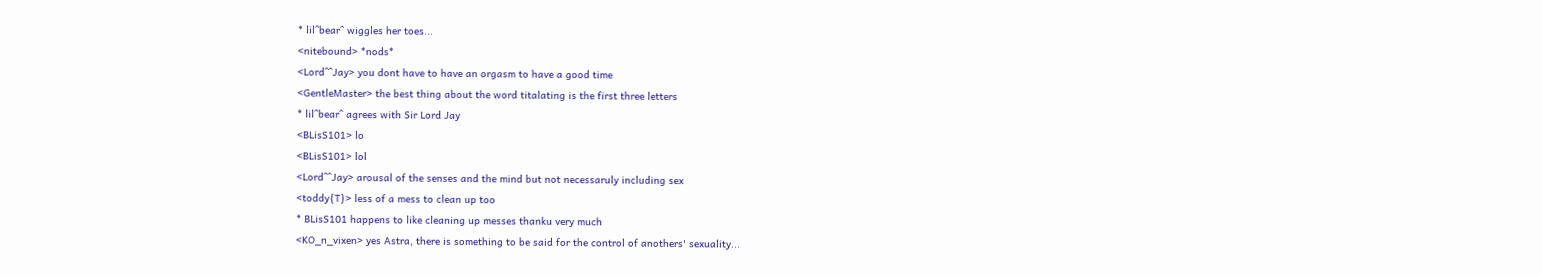* lil^bear^ wiggles her toes...
<nitebound> *nods*
<Lord^^Jay> you dont have to have an orgasm to have a good time
<GentleMaster> the best thing about the word titalating is the first three letters
* lil^bear^ agrees with Sir Lord Jay
<BLisS101> lo
<BLisS101> lol
<Lord^^Jay> arousal of the senses and the mind but not necessaruly including sex
<toddy{T}> less of a mess to clean up too
* BLisS101 happens to like cleaning up messes thanku very much
<KO_n_vixen> yes Astra, there is something to be said for the control of anothers' sexuality...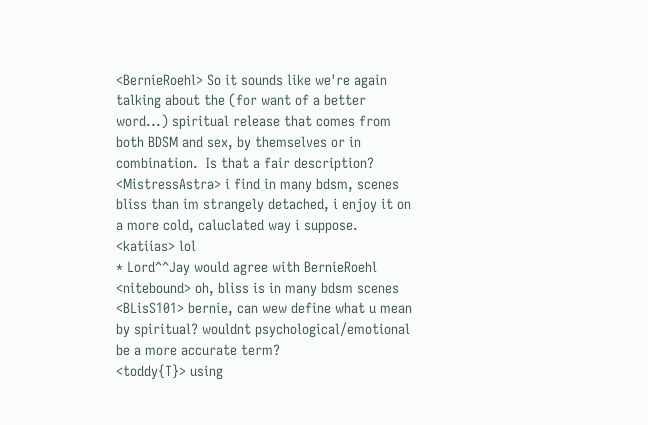<BernieRoehl> So it sounds like we're again talking about the (for want of a better word...) spiritual release that comes from both BDSM and sex, by themselves or in combination.  Is that a fair description?
<MistressAstra> i find in many bdsm, scenes bliss than im strangely detached, i enjoy it on a more cold, caluclated way i suppose.
<katiias> lol
* Lord^^Jay would agree with BernieRoehl
<nitebound> oh, bliss is in many bdsm scenes
<BLisS101> bernie, can wew define what u mean by spiritual? wouldnt psychological/emotional be a more accurate term?
<toddy{T}> using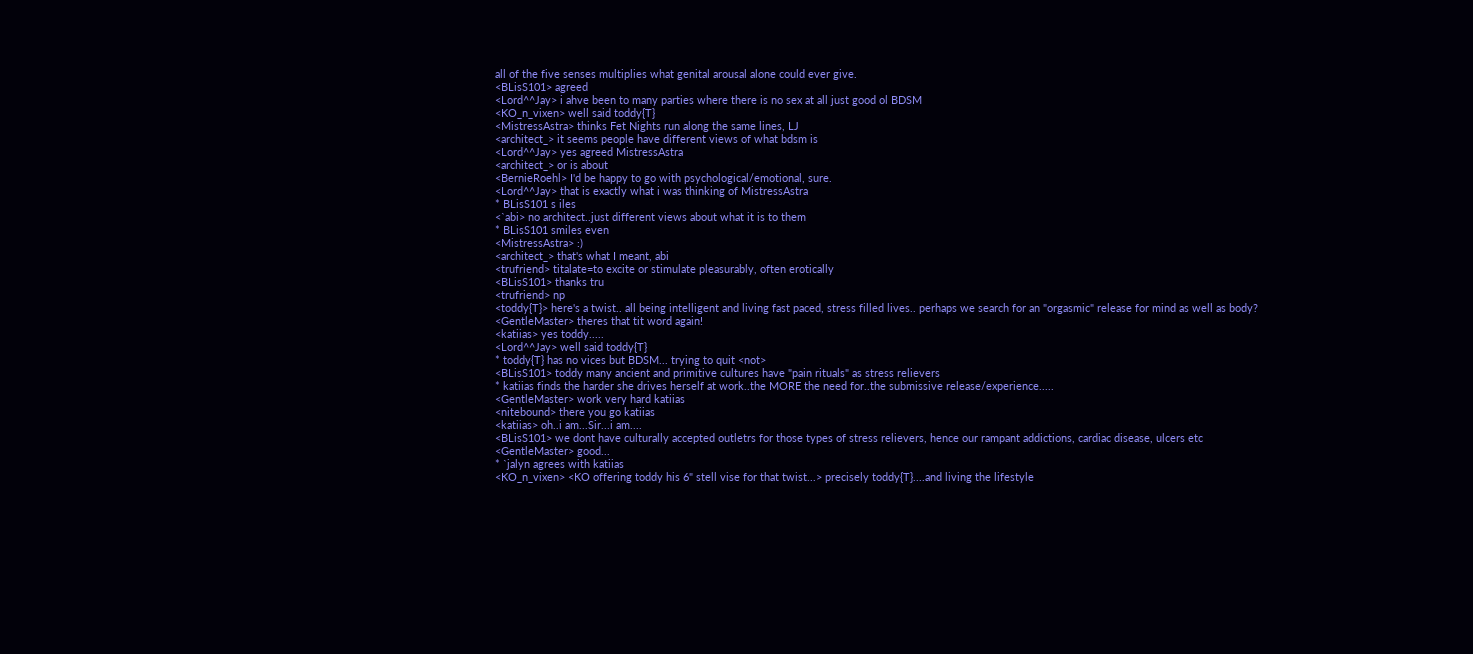all of the five senses multiplies what genital arousal alone could ever give.
<BLisS101> agreed
<Lord^^Jay> i ahve been to many parties where there is no sex at all just good ol BDSM
<KO_n_vixen> well said toddy{T}
<MistressAstra> thinks Fet Nights run along the same lines, LJ
<architect_> it seems people have different views of what bdsm is
<Lord^^Jay> yes agreed MistressAstra
<architect_> or is about
<BernieRoehl> I'd be happy to go with psychological/emotional, sure.
<Lord^^Jay> that is exactly what i was thinking of MistressAstra
* BLisS101 s iles
<`abi> no architect..just different views about what it is to them
* BLisS101 smiles even
<MistressAstra> :)
<architect_> that's what I meant, abi
<trufriend> titalate=to excite or stimulate pleasurably, often erotically
<BLisS101> thanks tru
<trufriend> np
<toddy{T}> here's a twist.. all being intelligent and living fast paced, stress filled lives.. perhaps we search for an "orgasmic" release for mind as well as body?
<GentleMaster> theres that tit word again!
<katiias> yes toddy.....
<Lord^^Jay> well said toddy{T}
* toddy{T} has no vices but BDSM... trying to quit <not>
<BLisS101> toddy many ancient and primitive cultures have "pain rituals" as stress relievers
* katiias finds the harder she drives herself at work..the MORE the need for..the submissive release/experience.....
<GentleMaster> work very hard katiias
<nitebound> there you go katiias
<katiias> oh..i am...Sir...i am....
<BLisS101> we dont have culturally accepted outletrs for those types of stress relievers, hence our rampant addictions, cardiac disease, ulcers etc
<GentleMaster> good...
* `jalyn agrees with katiias
<KO_n_vixen> <KO offering toddy his 6" stell vise for that twist...> precisely toddy{T}....and living the lifestyle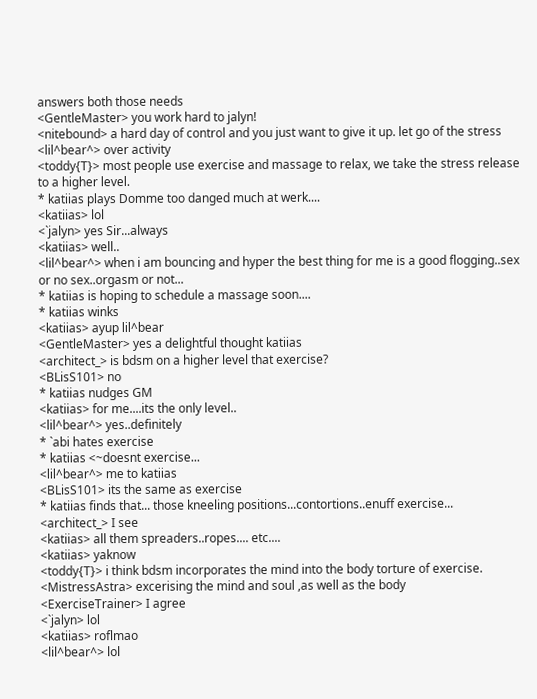answers both those needs
<GentleMaster> you work hard to jalyn!
<nitebound> a hard day of control and you just want to give it up. let go of the stress
<lil^bear^> over activity
<toddy{T}> most people use exercise and massage to relax, we take the stress release to a higher level.
* katiias plays Domme too danged much at werk....
<katiias> lol
<`jalyn> yes Sir...always
<katiias> well..
<lil^bear^> when i am bouncing and hyper the best thing for me is a good flogging..sex or no sex..orgasm or not...
* katiias is hoping to schedule a massage soon....
* katiias winks
<katiias> ayup lil^bear
<GentleMaster> yes a delightful thought katiias
<architect_> is bdsm on a higher level that exercise?
<BLisS101> no
* katiias nudges GM
<katiias> for me....its the only level..
<lil^bear^> yes..definitely
* `abi hates exercise
* katiias <~doesnt exercise...
<lil^bear^> me to katiias
<BLisS101> its the same as exercise
* katiias finds that... those kneeling positions...contortions..enuff exercise...
<architect_> I see
<katiias> all them spreaders..ropes.... etc....
<katiias> yaknow
<toddy{T}> i think bdsm incorporates the mind into the body torture of exercise.
<MistressAstra> excerising the mind and soul ,as well as the body
<ExerciseTrainer> I agree
<`jalyn> lol
<katiias> roflmao
<lil^bear^> lol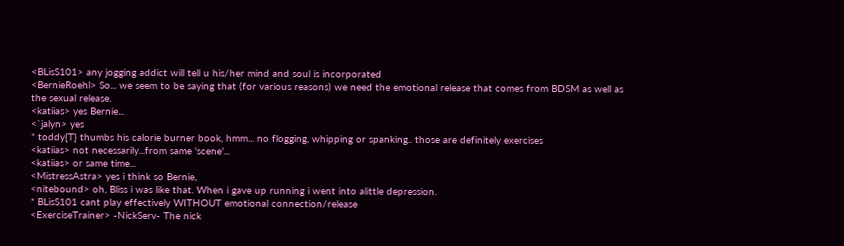<BLisS101> any jogging addict will tell u his/her mind and soul is incorporated
<BernieRoehl> So... we seem to be saying that (for various reasons) we need the emotional release that comes from BDSM as well as the sexual release.
<katiias> yes Bernie...
<`jalyn> yes
* toddy{T} thumbs his calorie burner book, hmm... no flogging, whipping or spanking.. those are definitely exercises
<katiias> not necessarily...from same 'scene'...
<katiias> or same time...
<MistressAstra> yes i think so Bernie,
<nitebound> oh, Bliss i was like that. When i gave up running i went into alittle depression.
* BLisS101 cant play effectively WITHOUT emotional connection/release
<ExerciseTrainer> -NickServ- The nick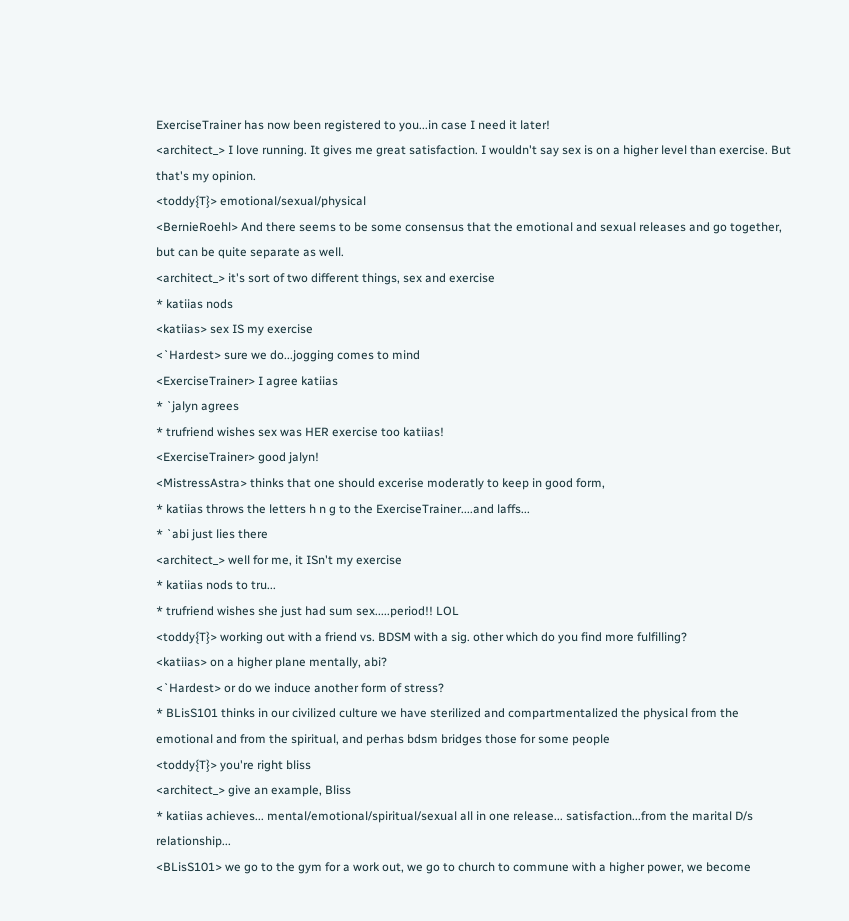ExerciseTrainer has now been registered to you...in case I need it later!
<architect_> I love running. It gives me great satisfaction. I wouldn't say sex is on a higher level than exercise. But that's my opinion.
<toddy{T}> emotional/sexual/physical
<BernieRoehl> And there seems to be some consensus that the emotional and sexual releases and go together, but can be quite separate as well.
<architect_> it's sort of two different things, sex and exercise
* katiias nods
<katiias> sex IS my exercise
<`Hardest> sure we do...jogging comes to mind
<ExerciseTrainer> I agree katiias
* `jalyn agrees
* trufriend wishes sex was HER exercise too katiias!
<ExerciseTrainer> good jalyn!
<MistressAstra> thinks that one should excerise moderatly to keep in good form,
* katiias throws the letters h n g to the ExerciseTrainer....and laffs...
* `abi just lies there
<architect_> well for me, it ISn't my exercise
* katiias nods to tru...
* trufriend wishes she just had sum sex.....period!! LOL
<toddy{T}> working out with a friend vs. BDSM with a sig. other which do you find more fulfilling?
<katiias> on a higher plane mentally, abi?
<`Hardest> or do we induce another form of stress?
* BLisS101 thinks in our civilized culture we have sterilized and compartmentalized the physical from the emotional and from the spiritual, and perhas bdsm bridges those for some people
<toddy{T}> you're right bliss
<architect_> give an example, Bliss
* katiias achieves... mental/emotional/spiritual/sexual all in one release... satisfaction...from the marital D/s relationship...
<BLisS101> we go to the gym for a work out, we go to church to commune with a higher power, we become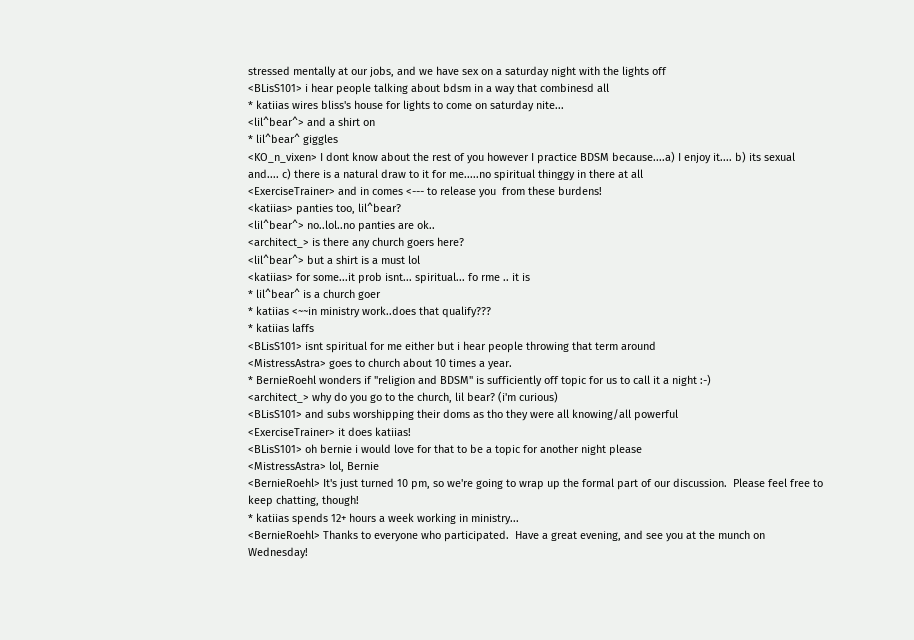stressed mentally at our jobs, and we have sex on a saturday night with the lights off
<BLisS101> i hear people talking about bdsm in a way that combinesd all
* katiias wires bliss's house for lights to come on saturday nite...
<lil^bear^> and a shirt on
* lil^bear^ giggles
<KO_n_vixen> I dont know about the rest of you however I practice BDSM because....a) I enjoy it.... b) its sexual and.... c) there is a natural draw to it for me.....no spiritual thinggy in there at all
<ExerciseTrainer> and in comes <--- to release you  from these burdens!
<katiias> panties too, lil^bear?
<lil^bear^> no..lol..no panties are ok..
<architect_> is there any church goers here?
<lil^bear^> but a shirt is a must lol
<katiias> for some...it prob isnt... spiritual... fo rme .. it is
* lil^bear^ is a church goer
* katiias <~~in ministry work..does that qualify???
* katiias laffs
<BLisS101> isnt spiritual for me either but i hear people throwing that term around
<MistressAstra> goes to church about 10 times a year.
* BernieRoehl wonders if "religion and BDSM" is sufficiently off topic for us to call it a night :-)
<architect_> why do you go to the church, lil bear? (i'm curious)
<BLisS101> and subs worshipping their doms as tho they were all knowing/all powerful
<ExerciseTrainer> it does katiias!
<BLisS101> oh bernie i would love for that to be a topic for another night please
<MistressAstra> lol, Bernie
<BernieRoehl> It's just turned 10 pm, so we're going to wrap up the formal part of our discussion.  Please feel free to keep chatting, though!
* katiias spends 12+ hours a week working in ministry...
<BernieRoehl> Thanks to everyone who participated.  Have a great evening, and see you at the munch on Wednesday!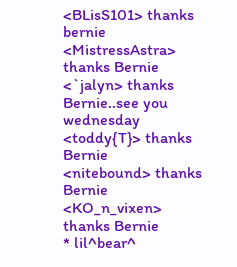<BLisS101> thanks bernie
<MistressAstra> thanks Bernie
<`jalyn> thanks Bernie..see you wednesday
<toddy{T}> thanks Bernie
<nitebound> thanks Bernie
<KO_n_vixen> thanks Bernie
* lil^bear^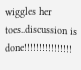wiggles her toes..discussion is done!!!!!!!!!!!!!!!!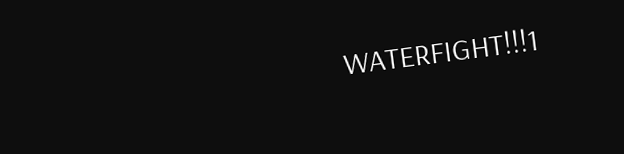WATERFIGHT!!!1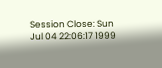Session Close: Sun Jul 04 22:06:17 1999